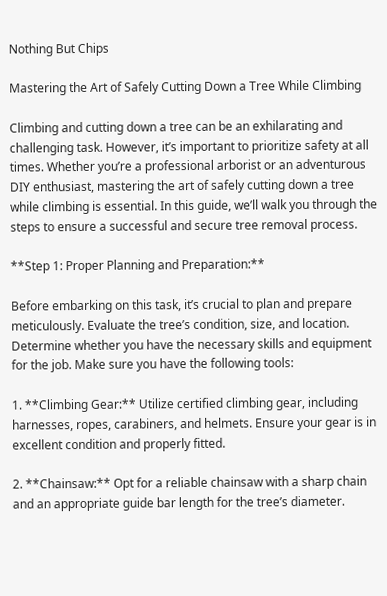Nothing But Chips

Mastering the Art of Safely Cutting Down a Tree While Climbing

Climbing and cutting down a tree can be an exhilarating and challenging task. However, it’s important to prioritize safety at all times. Whether you’re a professional arborist or an adventurous DIY enthusiast, mastering the art of safely cutting down a tree while climbing is essential. In this guide, we’ll walk you through the steps to ensure a successful and secure tree removal process.

**Step 1: Proper Planning and Preparation:**

Before embarking on this task, it’s crucial to plan and prepare meticulously. Evaluate the tree’s condition, size, and location. Determine whether you have the necessary skills and equipment for the job. Make sure you have the following tools:

1. **Climbing Gear:** Utilize certified climbing gear, including harnesses, ropes, carabiners, and helmets. Ensure your gear is in excellent condition and properly fitted.

2. **Chainsaw:** Opt for a reliable chainsaw with a sharp chain and an appropriate guide bar length for the tree’s diameter.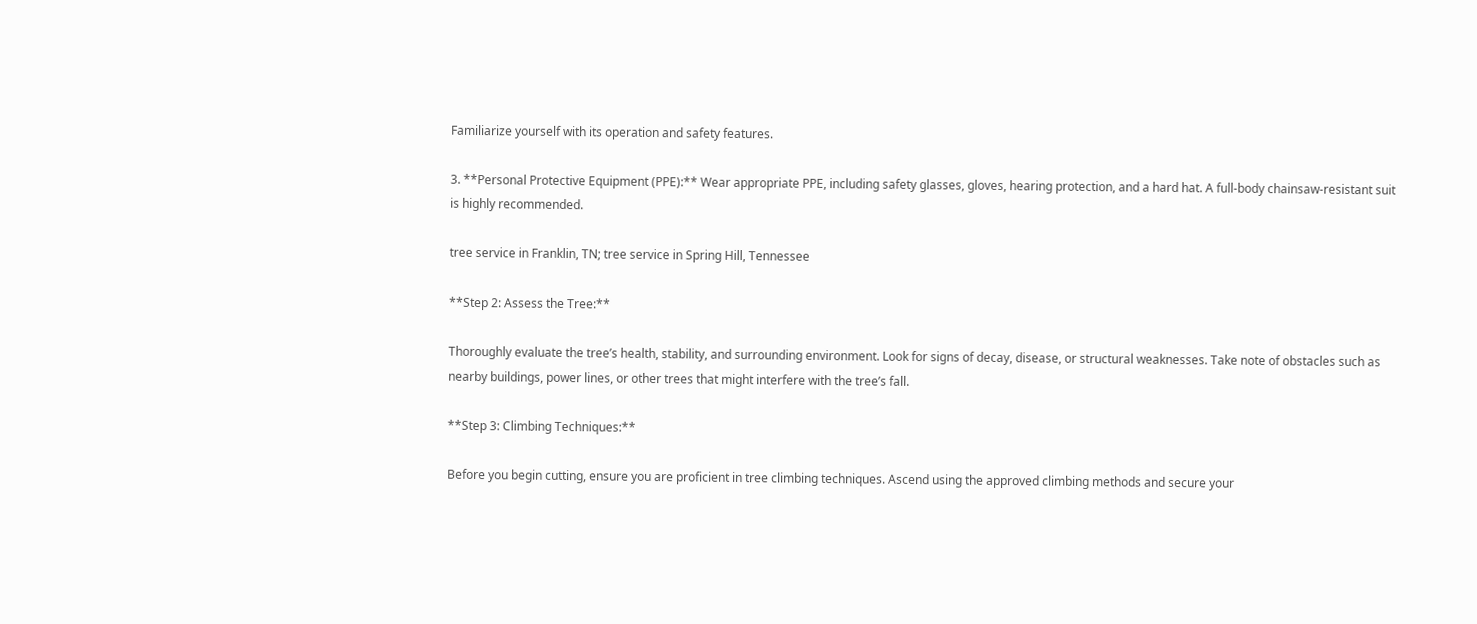Familiarize yourself with its operation and safety features.

3. **Personal Protective Equipment (PPE):** Wear appropriate PPE, including safety glasses, gloves, hearing protection, and a hard hat. A full-body chainsaw-resistant suit is highly recommended.

tree service in Franklin, TN; tree service in Spring Hill, Tennessee

**Step 2: Assess the Tree:**

Thoroughly evaluate the tree’s health, stability, and surrounding environment. Look for signs of decay, disease, or structural weaknesses. Take note of obstacles such as nearby buildings, power lines, or other trees that might interfere with the tree’s fall.

**Step 3: Climbing Techniques:**

Before you begin cutting, ensure you are proficient in tree climbing techniques. Ascend using the approved climbing methods and secure your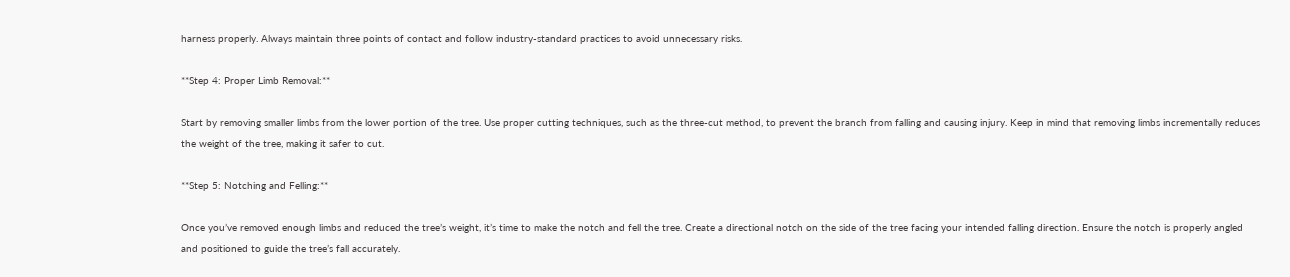harness properly. Always maintain three points of contact and follow industry-standard practices to avoid unnecessary risks.

**Step 4: Proper Limb Removal:**

Start by removing smaller limbs from the lower portion of the tree. Use proper cutting techniques, such as the three-cut method, to prevent the branch from falling and causing injury. Keep in mind that removing limbs incrementally reduces the weight of the tree, making it safer to cut.

**Step 5: Notching and Felling:**

Once you’ve removed enough limbs and reduced the tree’s weight, it’s time to make the notch and fell the tree. Create a directional notch on the side of the tree facing your intended falling direction. Ensure the notch is properly angled and positioned to guide the tree’s fall accurately.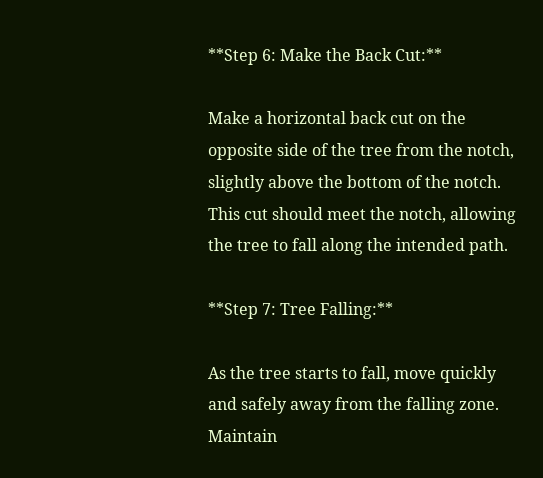**Step 6: Make the Back Cut:**

Make a horizontal back cut on the opposite side of the tree from the notch, slightly above the bottom of the notch. This cut should meet the notch, allowing the tree to fall along the intended path.

**Step 7: Tree Falling:**

As the tree starts to fall, move quickly and safely away from the falling zone. Maintain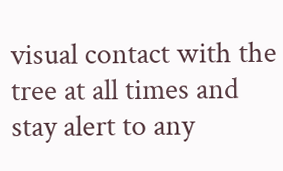visual contact with the tree at all times and stay alert to any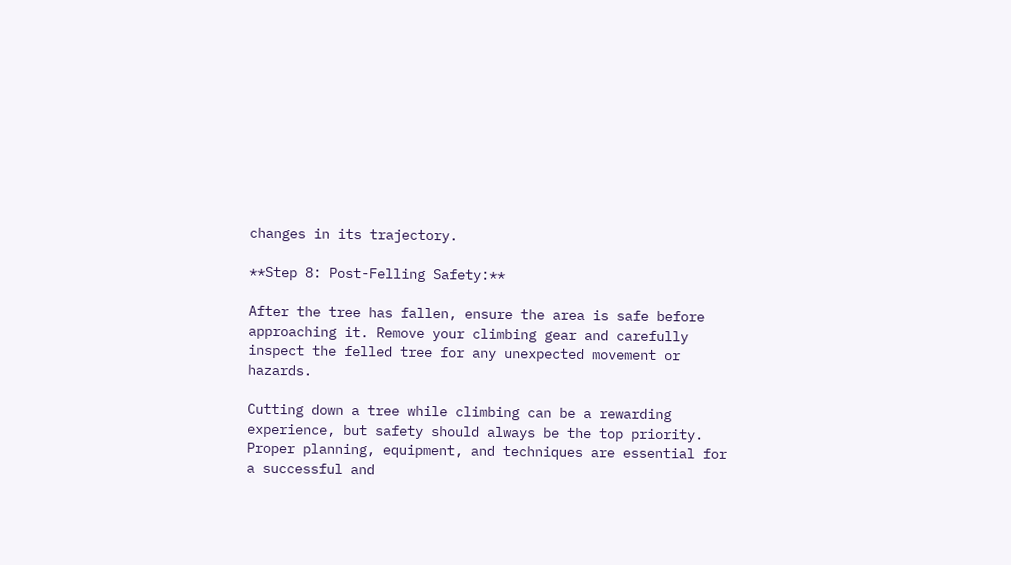changes in its trajectory.

**Step 8: Post-Felling Safety:**

After the tree has fallen, ensure the area is safe before approaching it. Remove your climbing gear and carefully inspect the felled tree for any unexpected movement or hazards.

Cutting down a tree while climbing can be a rewarding experience, but safety should always be the top priority. Proper planning, equipment, and techniques are essential for a successful and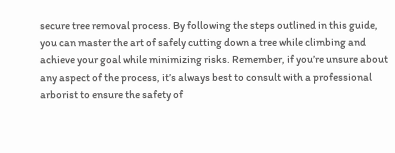secure tree removal process. By following the steps outlined in this guide, you can master the art of safely cutting down a tree while climbing and achieve your goal while minimizing risks. Remember, if you’re unsure about any aspect of the process, it’s always best to consult with a professional arborist to ensure the safety of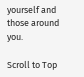yourself and those around you.

Scroll to Top